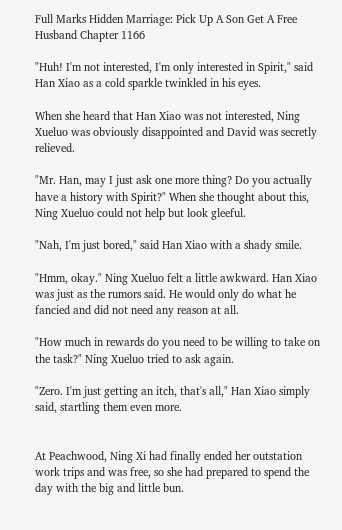Full Marks Hidden Marriage: Pick Up A Son Get A Free Husband Chapter 1166

"Huh! I'm not interested, I'm only interested in Spirit," said Han Xiao as a cold sparkle twinkled in his eyes.

When she heard that Han Xiao was not interested, Ning Xueluo was obviously disappointed and David was secretly relieved.

"Mr. Han, may I just ask one more thing? Do you actually have a history with Spirit?" When she thought about this, Ning Xueluo could not help but look gleeful.

"Nah, I'm just bored," said Han Xiao with a shady smile.

"Hmm, okay." Ning Xueluo felt a little awkward. Han Xiao was just as the rumors said. He would only do what he fancied and did not need any reason at all.

"How much in rewards do you need to be willing to take on the task?" Ning Xueluo tried to ask again.

"Zero. I'm just getting an itch, that's all," Han Xiao simply said, startling them even more.


At Peachwood, Ning Xi had finally ended her outstation work trips and was free, so she had prepared to spend the day with the big and little bun.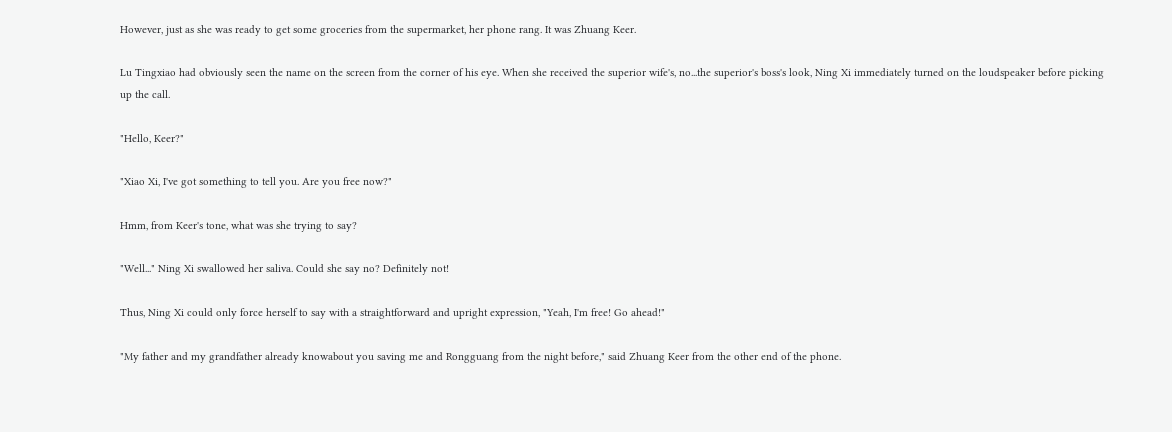However, just as she was ready to get some groceries from the supermarket, her phone rang. It was Zhuang Keer.

Lu Tingxiao had obviously seen the name on the screen from the corner of his eye. When she received the superior wife's, no...the superior's boss's look, Ning Xi immediately turned on the loudspeaker before picking up the call.

"Hello, Keer?"

"Xiao Xi, I've got something to tell you. Are you free now?"

Hmm, from Keer's tone, what was she trying to say?

"Well..." Ning Xi swallowed her saliva. Could she say no? Definitely not!

Thus, Ning Xi could only force herself to say with a straightforward and upright expression, "Yeah, I'm free! Go ahead!"

"My father and my grandfather already knowabout you saving me and Rongguang from the night before," said Zhuang Keer from the other end of the phone.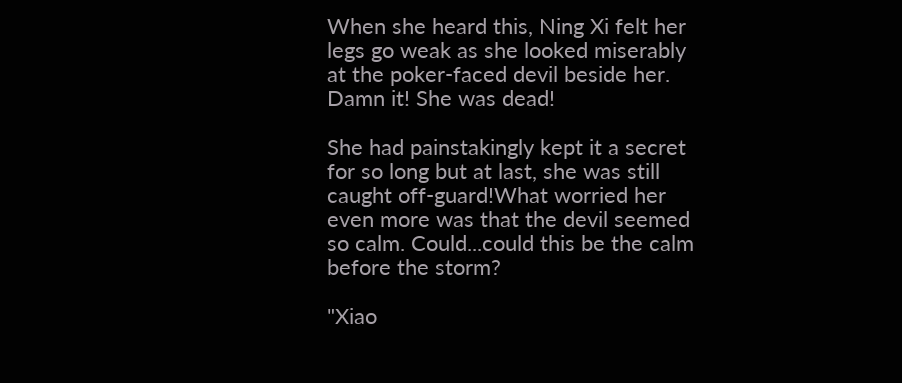When she heard this, Ning Xi felt her legs go weak as she looked miserably at the poker-faced devil beside her. Damn it! She was dead!

She had painstakingly kept it a secret for so long but at last, she was still caught off-guard!What worried her even more was that the devil seemed so calm. Could...could this be the calm before the storm?

"Xiao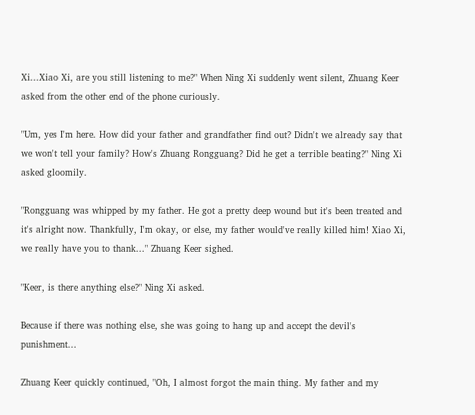Xi...Xiao Xi, are you still listening to me?" When Ning Xi suddenly went silent, Zhuang Keer asked from the other end of the phone curiously.

"Um, yes I'm here. How did your father and grandfather find out? Didn't we already say that we won't tell your family? How's Zhuang Rongguang? Did he get a terrible beating?" Ning Xi asked gloomily.

"Rongguang was whipped by my father. He got a pretty deep wound but it's been treated and it's alright now. Thankfully, I'm okay, or else, my father would've really killed him! Xiao Xi, we really have you to thank..." Zhuang Keer sighed.

"Keer, is there anything else?" Ning Xi asked.

Because if there was nothing else, she was going to hang up and accept the devil's punishment...

Zhuang Keer quickly continued, "Oh, I almost forgot the main thing. My father and my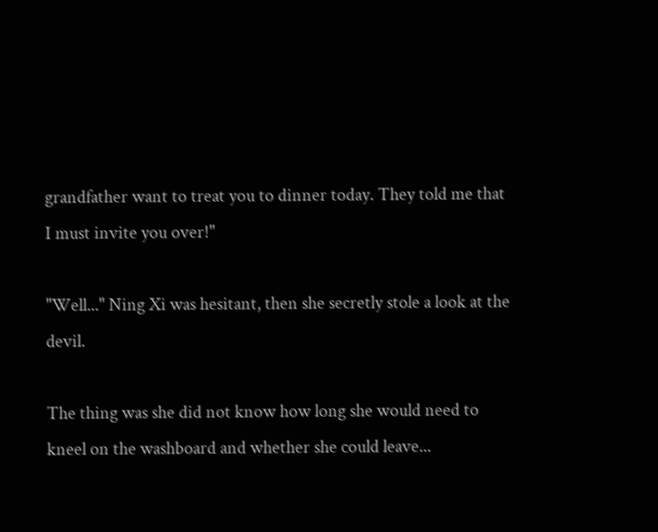grandfather want to treat you to dinner today. They told me that I must invite you over!"

"Well..." Ning Xi was hesitant, then she secretly stole a look at the devil.

The thing was she did not know how long she would need to kneel on the washboard and whether she could leave...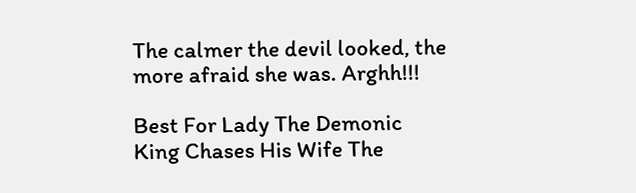The calmer the devil looked, the more afraid she was. Arghh!!!

Best For Lady The Demonic King Chases His Wife The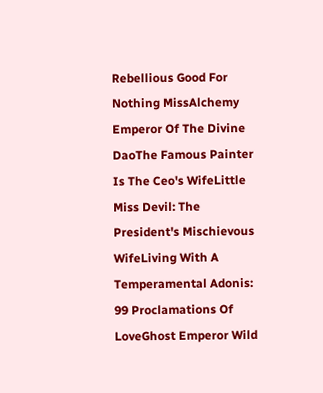Rebellious Good For Nothing MissAlchemy Emperor Of The Divine DaoThe Famous Painter Is The Ceo's WifeLittle Miss Devil: The President's Mischievous WifeLiving With A Temperamental Adonis: 99 Proclamations Of LoveGhost Emperor Wild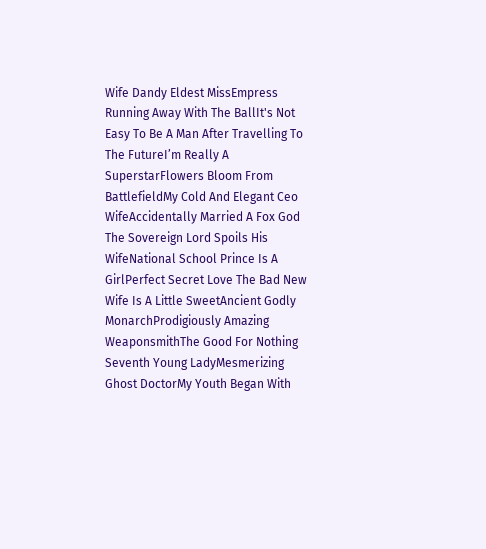Wife Dandy Eldest MissEmpress Running Away With The BallIt's Not Easy To Be A Man After Travelling To The FutureI’m Really A SuperstarFlowers Bloom From BattlefieldMy Cold And Elegant Ceo WifeAccidentally Married A Fox God The Sovereign Lord Spoils His WifeNational School Prince Is A GirlPerfect Secret Love The Bad New Wife Is A Little SweetAncient Godly MonarchProdigiously Amazing WeaponsmithThe Good For Nothing Seventh Young LadyMesmerizing Ghost DoctorMy Youth Began With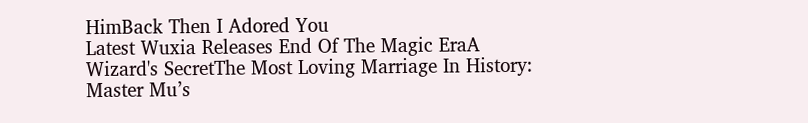HimBack Then I Adored You
Latest Wuxia Releases End Of The Magic EraA Wizard's SecretThe Most Loving Marriage In History: Master Mu’s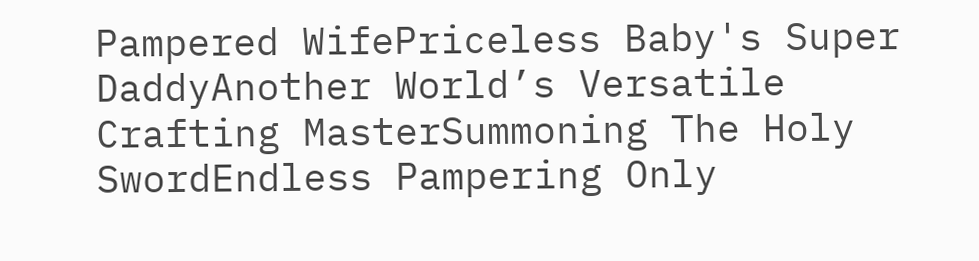Pampered WifePriceless Baby's Super DaddyAnother World’s Versatile Crafting MasterSummoning The Holy SwordEndless Pampering Only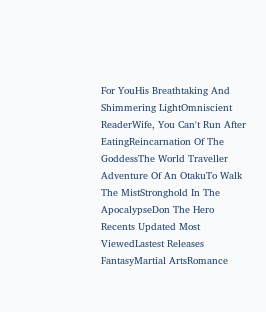For YouHis Breathtaking And Shimmering LightOmniscient ReaderWife, You Can't Run After EatingReincarnation Of The GoddessThe World Traveller Adventure Of An OtakuTo Walk The MistStronghold In The ApocalypseDon The Hero
Recents Updated Most ViewedLastest Releases
FantasyMartial ArtsRomance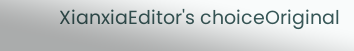XianxiaEditor's choiceOriginal